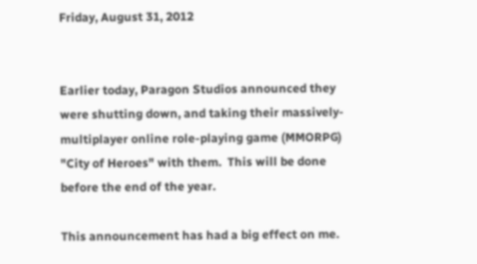Friday, August 31, 2012


Earlier today, Paragon Studios announced they were shutting down, and taking their massively-multiplayer online role-playing game (MMORPG) "City of Heroes" with them.  This will be done before the end of the year.

This announcement has had a big effect on me.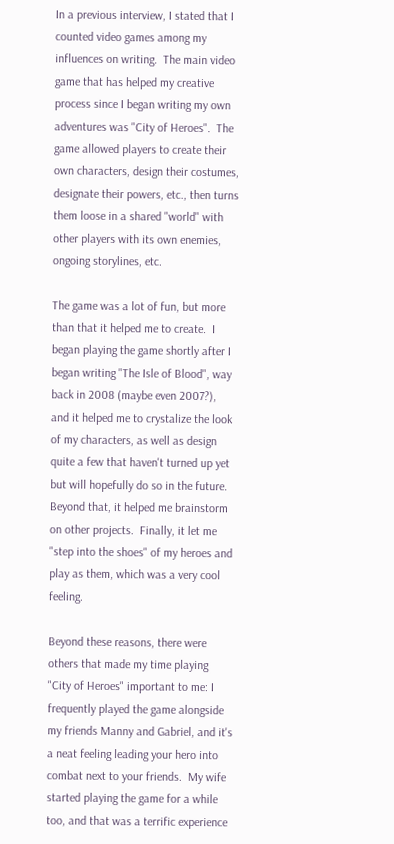In a previous interview, I stated that I counted video games among my influences on writing.  The main video game that has helped my creative process since I began writing my own adventures was "City of Heroes".  The game allowed players to create their own characters, design their costumes, designate their powers, etc., then turns them loose in a shared "world" with other players with its own enemies, ongoing storylines, etc.

The game was a lot of fun, but more than that it helped me to create.  I began playing the game shortly after I began writing "The Isle of Blood", way back in 2008 (maybe even 2007?), and it helped me to crystalize the look of my characters, as well as design quite a few that haven't turned up yet but will hopefully do so in the future.  Beyond that, it helped me brainstorm on other projects.  Finally, it let me "step into the shoes" of my heroes and play as them, which was a very cool feeling.

Beyond these reasons, there were others that made my time playing "City of Heroes" important to me: I frequently played the game alongside my friends Manny and Gabriel, and it's a neat feeling leading your hero into combat next to your friends.  My wife started playing the game for a while too, and that was a terrific experience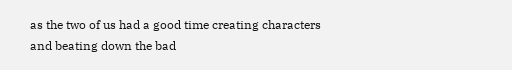as the two of us had a good time creating characters and beating down the bad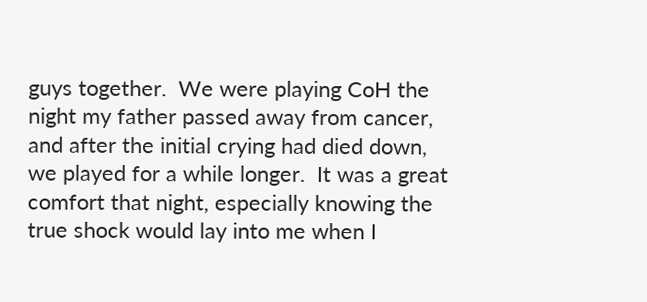guys together.  We were playing CoH the night my father passed away from cancer, and after the initial crying had died down, we played for a while longer.  It was a great comfort that night, especially knowing the true shock would lay into me when I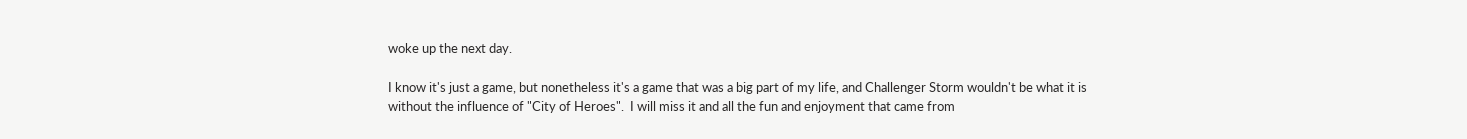woke up the next day.

I know it's just a game, but nonetheless it's a game that was a big part of my life, and Challenger Storm wouldn't be what it is without the influence of "City of Heroes".  I will miss it and all the fun and enjoyment that came from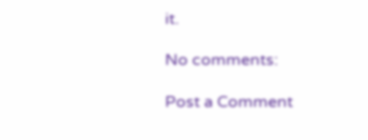it.

No comments:

Post a Comment